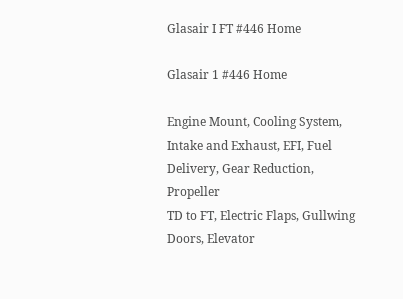Glasair I FT #446 Home

Glasair 1 #446 Home

Engine Mount, Cooling System, Intake and Exhaust, EFI, Fuel Delivery, Gear Reduction, Propeller
TD to FT, Electric Flaps, Gullwing Doors, Elevator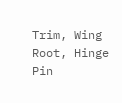Trim, Wing Root, Hinge Pin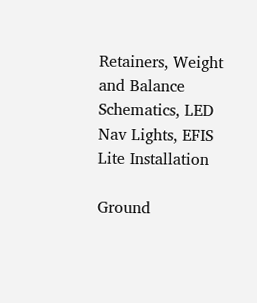Retainers, Weight and Balance
Schematics, LED Nav Lights, EFIS Lite Installation

Ground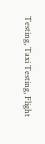Testing, Taxi Testing, Flight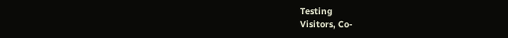Testing
Visitors, Co-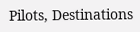Pilots, Destinations